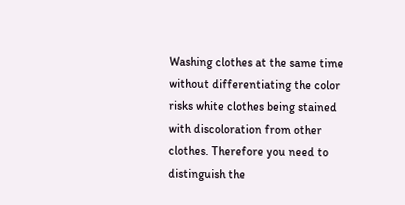Washing clothes at the same time without differentiating the color risks white clothes being stained with discoloration from other clothes. Therefore you need to distinguish the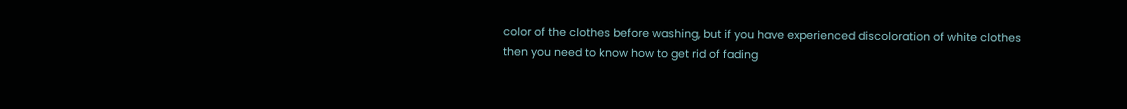color of the clothes before washing, but if you have experienced discoloration of white clothes then you need to know how to get rid of fading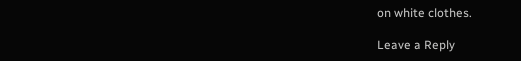on white clothes.

Leave a Reply